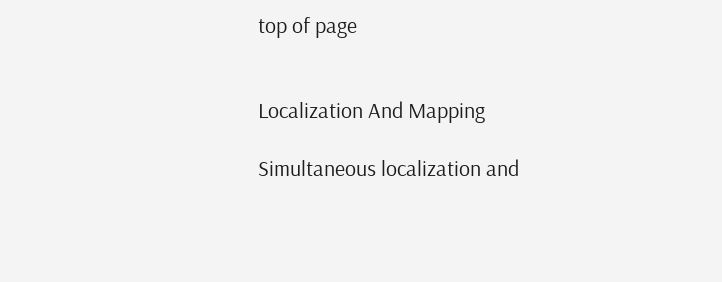top of page


Localization And Mapping

Simultaneous localization and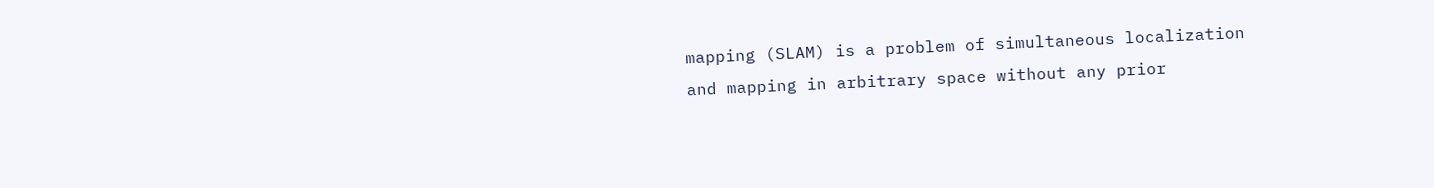mapping (SLAM) is a problem of simultaneous localization and mapping in arbitrary space without any prior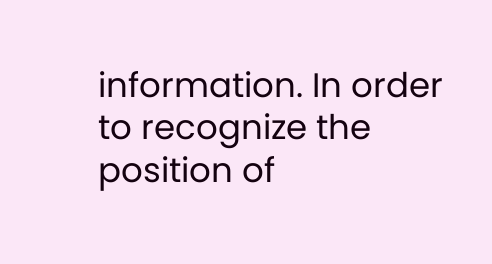information. In order to recognize the position of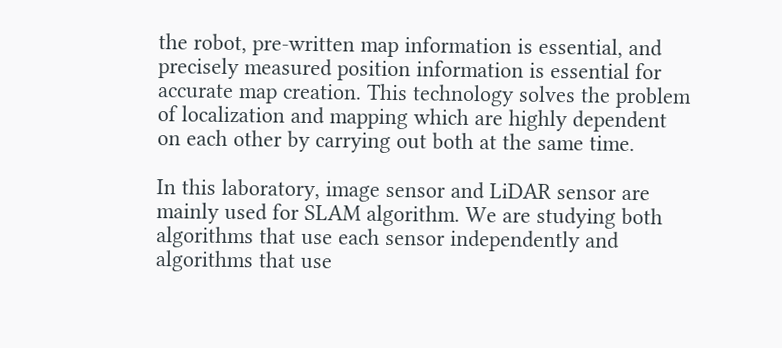the robot, pre-written map information is essential, and precisely measured position information is essential for accurate map creation. This technology solves the problem of localization and mapping which are highly dependent on each other by carrying out both at the same time.

In this laboratory, image sensor and LiDAR sensor are mainly used for SLAM algorithm. We are studying both algorithms that use each sensor independently and algorithms that use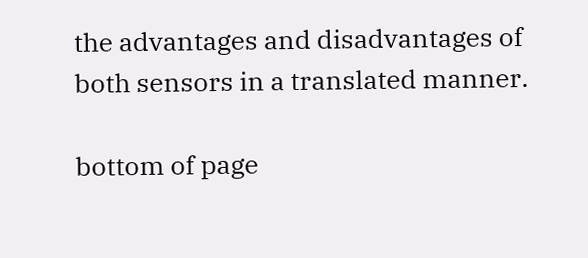the advantages and disadvantages of both sensors in a translated manner.

bottom of page